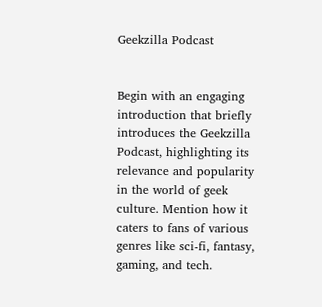Geekzilla Podcast


Begin with an engaging introduction that briefly introduces the Geekzilla Podcast, highlighting its relevance and popularity in the world of geek culture. Mention how it caters to fans of various genres like sci-fi, fantasy, gaming, and tech.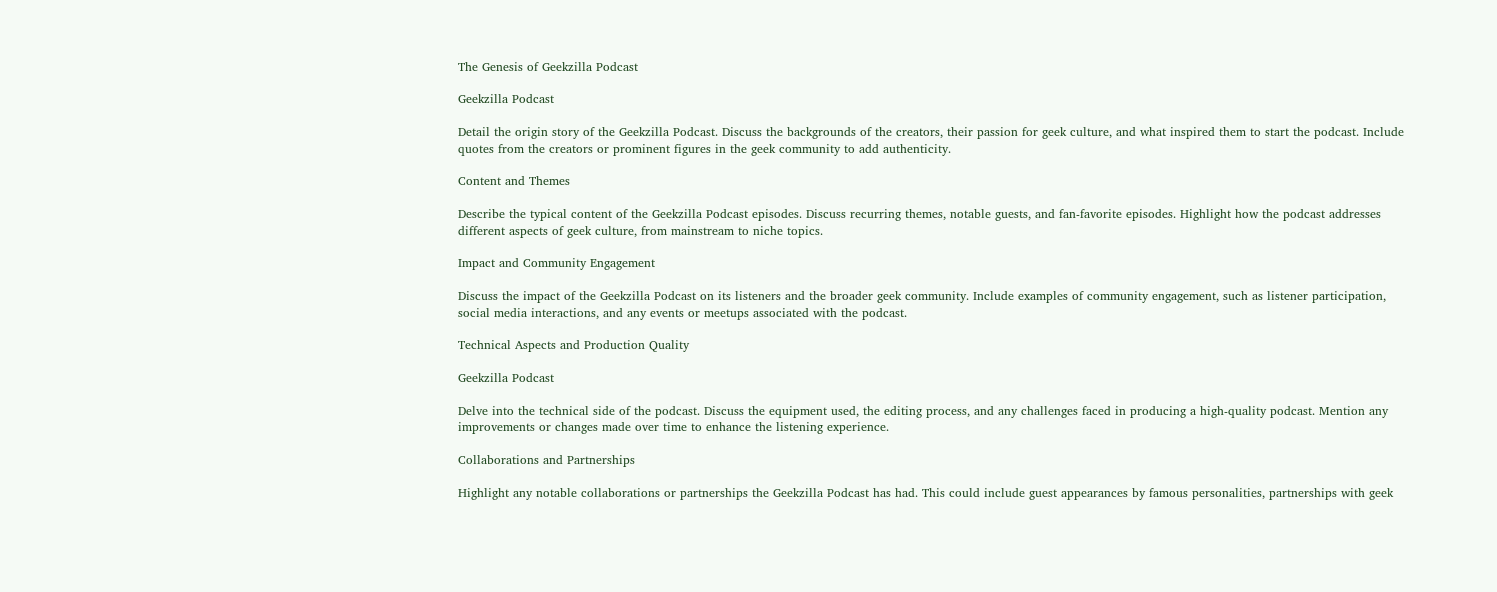The Genesis of Geekzilla Podcast

Geekzilla Podcast

Detail the origin story of the Geekzilla Podcast. Discuss the backgrounds of the creators, their passion for geek culture, and what inspired them to start the podcast. Include quotes from the creators or prominent figures in the geek community to add authenticity.

Content and Themes

Describe the typical content of the Geekzilla Podcast episodes. Discuss recurring themes, notable guests, and fan-favorite episodes. Highlight how the podcast addresses different aspects of geek culture, from mainstream to niche topics.

Impact and Community Engagement

Discuss the impact of the Geekzilla Podcast on its listeners and the broader geek community. Include examples of community engagement, such as listener participation, social media interactions, and any events or meetups associated with the podcast.

Technical Aspects and Production Quality

Geekzilla Podcast

Delve into the technical side of the podcast. Discuss the equipment used, the editing process, and any challenges faced in producing a high-quality podcast. Mention any improvements or changes made over time to enhance the listening experience.

Collaborations and Partnerships

Highlight any notable collaborations or partnerships the Geekzilla Podcast has had. This could include guest appearances by famous personalities, partnerships with geek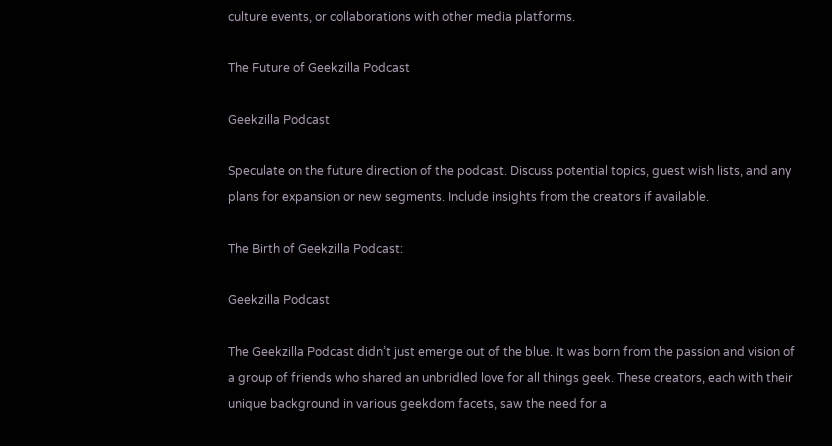culture events, or collaborations with other media platforms.

The Future of Geekzilla Podcast

Geekzilla Podcast

Speculate on the future direction of the podcast. Discuss potential topics, guest wish lists, and any plans for expansion or new segments. Include insights from the creators if available.

The Birth of Geekzilla Podcast:

Geekzilla Podcast

The Geekzilla Podcast didn’t just emerge out of the blue. It was born from the passion and vision of a group of friends who shared an unbridled love for all things geek. These creators, each with their unique background in various geekdom facets, saw the need for a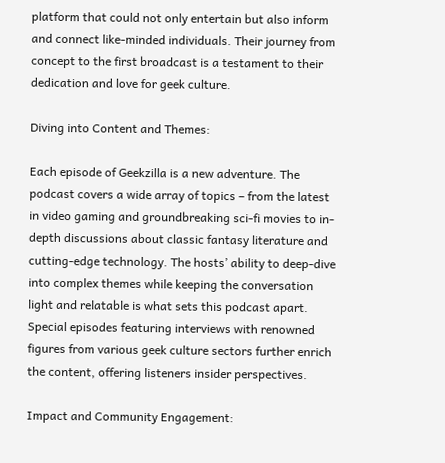platform that could not only entertain but also inform and connect like-minded individuals. Their journey from concept to the first broadcast is a testament to their dedication and love for geek culture.

Diving into Content and Themes:

Each episode of Geekzilla is a new adventure. The podcast covers a wide array of topics – from the latest in video gaming and groundbreaking sci-fi movies to in-depth discussions about classic fantasy literature and cutting-edge technology. The hosts’ ability to deep-dive into complex themes while keeping the conversation light and relatable is what sets this podcast apart. Special episodes featuring interviews with renowned figures from various geek culture sectors further enrich the content, offering listeners insider perspectives.

Impact and Community Engagement: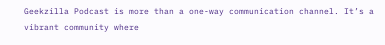Geekzilla Podcast is more than a one-way communication channel. It’s a vibrant community where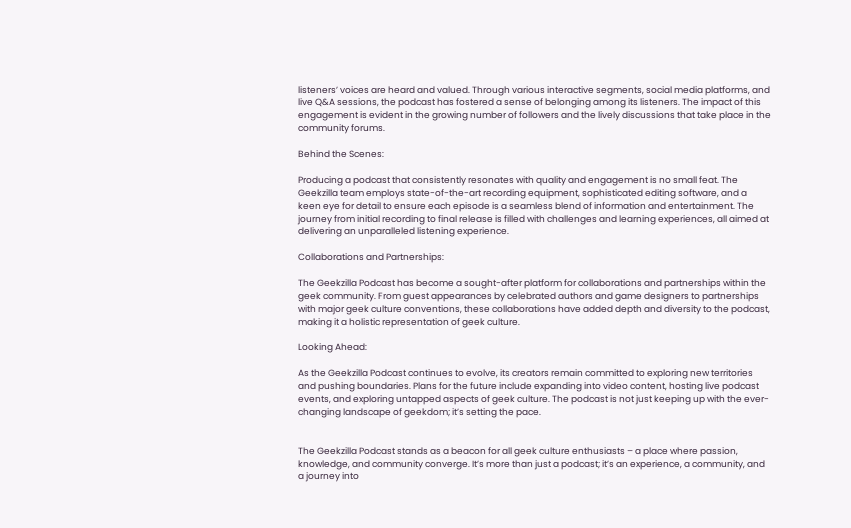listeners’ voices are heard and valued. Through various interactive segments, social media platforms, and live Q&A sessions, the podcast has fostered a sense of belonging among its listeners. The impact of this engagement is evident in the growing number of followers and the lively discussions that take place in the community forums.

Behind the Scenes:

Producing a podcast that consistently resonates with quality and engagement is no small feat. The Geekzilla team employs state-of-the-art recording equipment, sophisticated editing software, and a keen eye for detail to ensure each episode is a seamless blend of information and entertainment. The journey from initial recording to final release is filled with challenges and learning experiences, all aimed at delivering an unparalleled listening experience.

Collaborations and Partnerships:

The Geekzilla Podcast has become a sought-after platform for collaborations and partnerships within the geek community. From guest appearances by celebrated authors and game designers to partnerships with major geek culture conventions, these collaborations have added depth and diversity to the podcast, making it a holistic representation of geek culture.

Looking Ahead:

As the Geekzilla Podcast continues to evolve, its creators remain committed to exploring new territories and pushing boundaries. Plans for the future include expanding into video content, hosting live podcast events, and exploring untapped aspects of geek culture. The podcast is not just keeping up with the ever-changing landscape of geekdom; it’s setting the pace.


The Geekzilla Podcast stands as a beacon for all geek culture enthusiasts – a place where passion, knowledge, and community converge. It’s more than just a podcast; it’s an experience, a community, and a journey into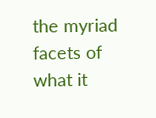the myriad facets of what it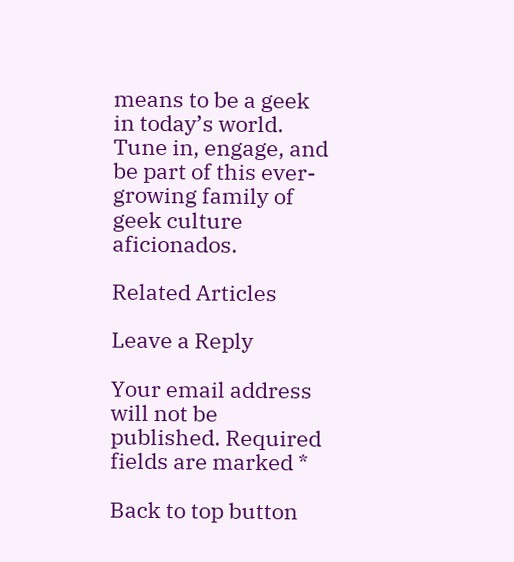means to be a geek in today’s world. Tune in, engage, and be part of this ever-growing family of geek culture aficionados.

Related Articles

Leave a Reply

Your email address will not be published. Required fields are marked *

Back to top button